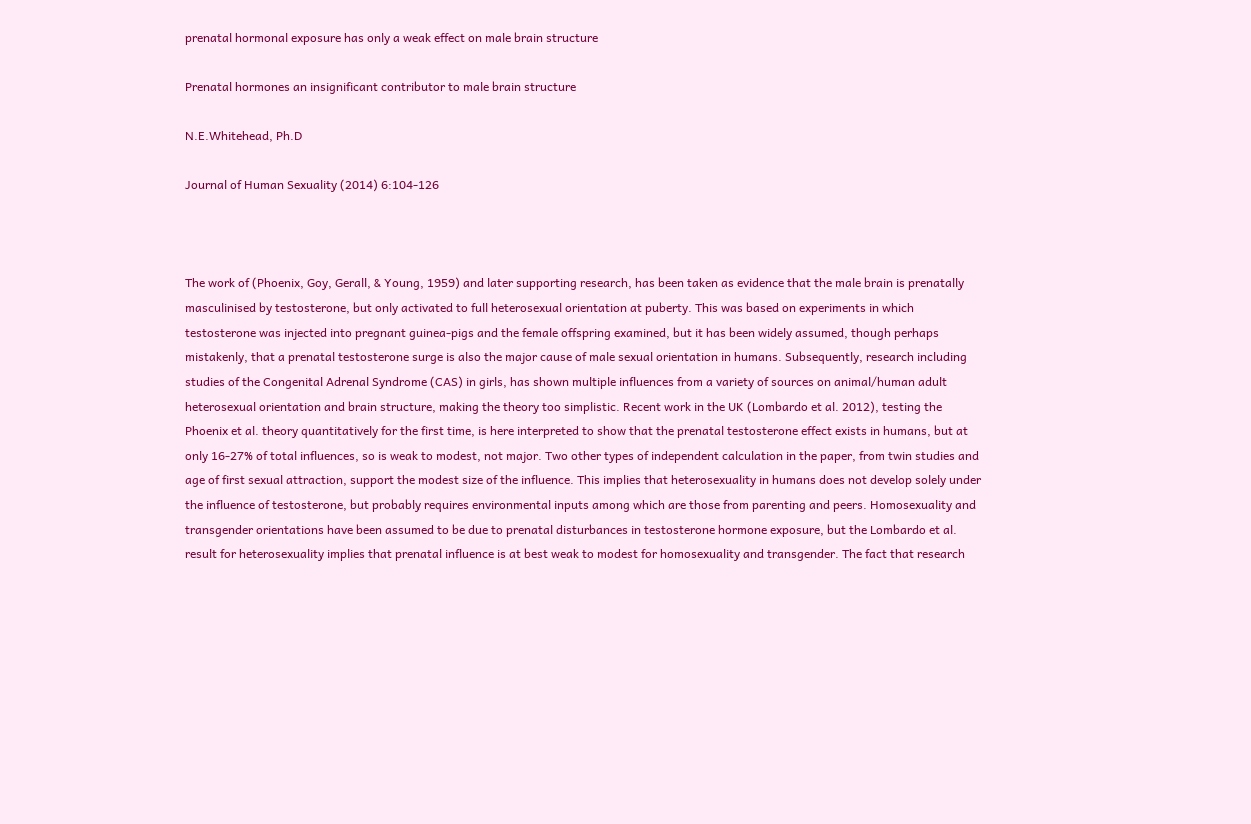prenatal hormonal exposure has only a weak effect on male brain structure

Prenatal hormones an insignificant contributor to male brain structure

N.E.Whitehead, Ph.D

Journal of Human Sexuality (2014) 6:104-126



The work of (Phoenix, Goy, Gerall, & Young, 1959) and later supporting research, has been taken as evidence that the male brain is prenatally masculinised by testosterone, but only activated to full heterosexual orientation at puberty. This was based on experiments in which testosterone was injected into pregnant guinea-pigs and the female offspring examined, but it has been widely assumed, though perhaps mistakenly, that a prenatal testosterone surge is also the major cause of male sexual orientation in humans. Subsequently, research including studies of the Congenital Adrenal Syndrome (CAS) in girls, has shown multiple influences from a variety of sources on animal/human adult heterosexual orientation and brain structure, making the theory too simplistic. Recent work in the UK (Lombardo et al. 2012), testing the Phoenix et al. theory quantitatively for the first time, is here interpreted to show that the prenatal testosterone effect exists in humans, but at only 16-27% of total influences, so is weak to modest, not major. Two other types of independent calculation in the paper, from twin studies and age of first sexual attraction, support the modest size of the influence. This implies that heterosexuality in humans does not develop solely under the influence of testosterone, but probably requires environmental inputs among which are those from parenting and peers. Homosexuality and transgender orientations have been assumed to be due to prenatal disturbances in testosterone hormone exposure, but the Lombardo et al. result for heterosexuality implies that prenatal influence is at best weak to modest for homosexuality and transgender. The fact that research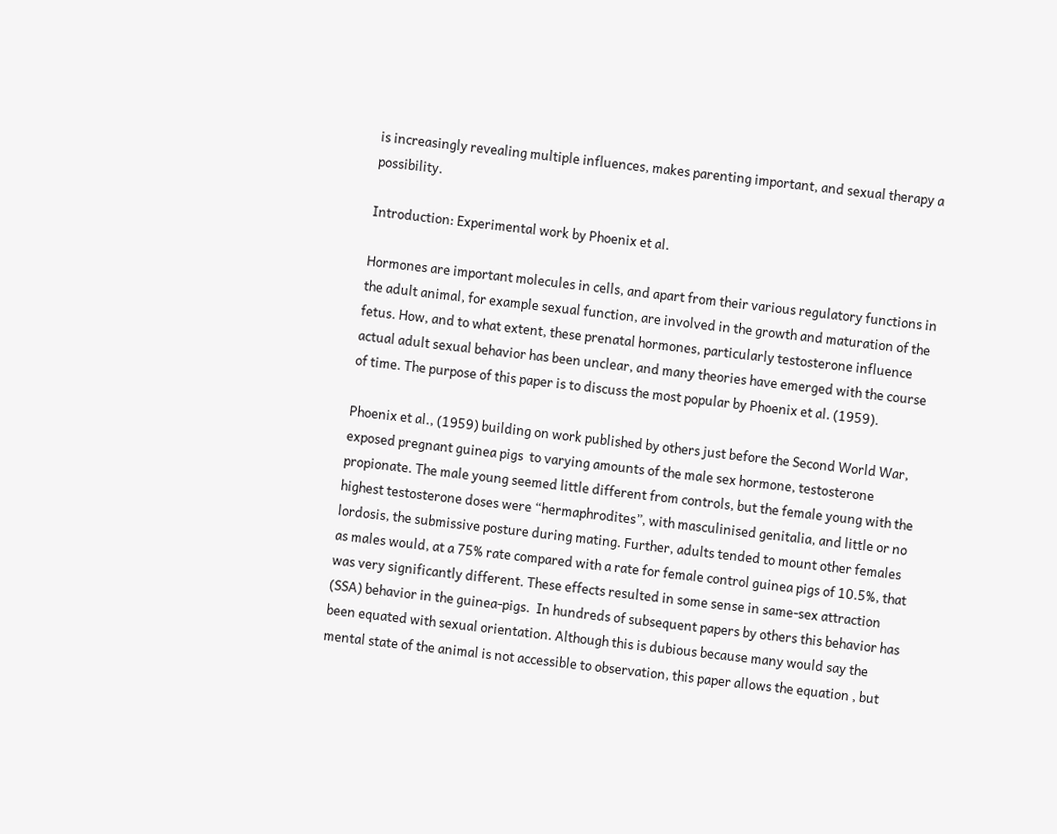is increasingly revealing multiple influences, makes parenting important, and sexual therapy a possibility.

Introduction: Experimental work by Phoenix et al.

Hormones are important molecules in cells, and apart from their various regulatory functions in the adult animal, for example sexual function, are involved in the growth and maturation of the fetus. How, and to what extent, these prenatal hormones, particularly testosterone influence actual adult sexual behavior has been unclear, and many theories have emerged with the course of time. The purpose of this paper is to discuss the most popular by Phoenix et al. (1959).

Phoenix et al., (1959) building on work published by others just before the Second World War, exposed pregnant guinea pigs  to varying amounts of the male sex hormone, testosterone propionate. The male young seemed little different from controls, but the female young with the highest testosterone doses were “hermaphrodites”, with masculinised genitalia, and little or no lordosis, the submissive posture during mating. Further, adults tended to mount other females as males would, at a 75% rate compared with a rate for female control guinea pigs of 10.5%, that was very significantly different. These effects resulted in some sense in same-sex attraction (SSA) behavior in the guinea-pigs.  In hundreds of subsequent papers by others this behavior has been equated with sexual orientation. Although this is dubious because many would say the mental state of the animal is not accessible to observation, this paper allows the equation , but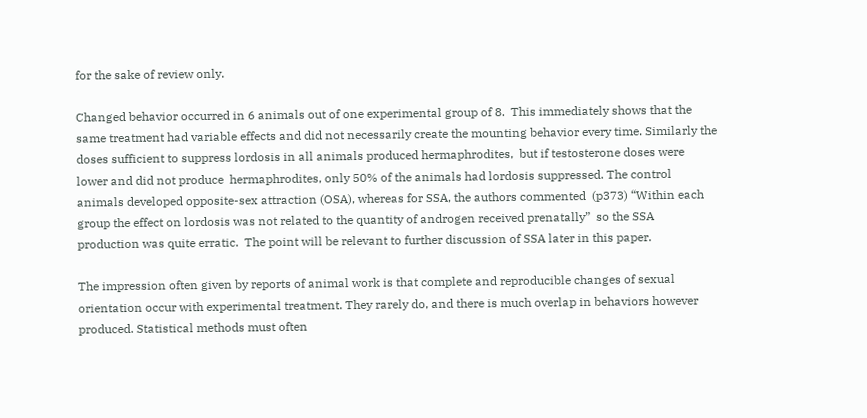for the sake of review only.

Changed behavior occurred in 6 animals out of one experimental group of 8.  This immediately shows that the same treatment had variable effects and did not necessarily create the mounting behavior every time. Similarly the doses sufficient to suppress lordosis in all animals produced hermaphrodites,  but if testosterone doses were lower and did not produce  hermaphrodites, only 50% of the animals had lordosis suppressed. The control animals developed opposite-sex attraction (OSA), whereas for SSA, the authors commented  (p373) “Within each group the effect on lordosis was not related to the quantity of androgen received prenatally”  so the SSA production was quite erratic.  The point will be relevant to further discussion of SSA later in this paper.

The impression often given by reports of animal work is that complete and reproducible changes of sexual orientation occur with experimental treatment. They rarely do, and there is much overlap in behaviors however produced. Statistical methods must often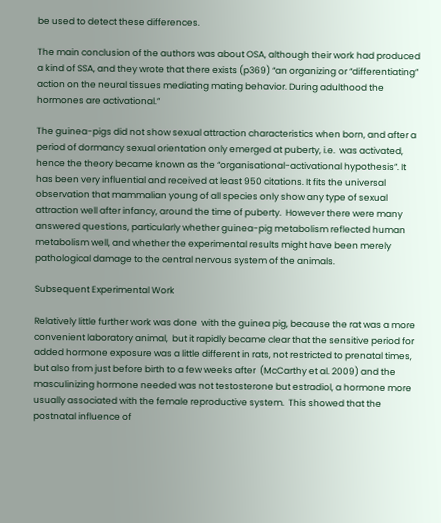be used to detect these differences.

The main conclusion of the authors was about OSA, although their work had produced a kind of SSA, and they wrote that there exists (p369) “an organizing or “differentiating” action on the neural tissues mediating mating behavior. During adulthood the hormones are activational.”

The guinea-pigs did not show sexual attraction characteristics when born, and after a period of dormancy sexual orientation only emerged at puberty, i.e.  was activated,  hence the theory became known as the “organisational-activational hypothesis”. It has been very influential and received at least 950 citations. It fits the universal observation that mammalian young of all species only show any type of sexual attraction well after infancy, around the time of puberty.  However there were many answered questions, particularly whether guinea-pig metabolism reflected human metabolism well, and whether the experimental results might have been merely pathological damage to the central nervous system of the animals.

Subsequent Experimental Work

Relatively little further work was done  with the guinea pig, because the rat was a more convenient laboratory animal,  but it rapidly became clear that the sensitive period for added hormone exposure was a little different in rats, not restricted to prenatal times, but also from just before birth to a few weeks after  (McCarthy et al. 2009) and the masculinizing hormone needed was not testosterone but estradiol, a hormone more usually associated with the female reproductive system.  This showed that the postnatal influence of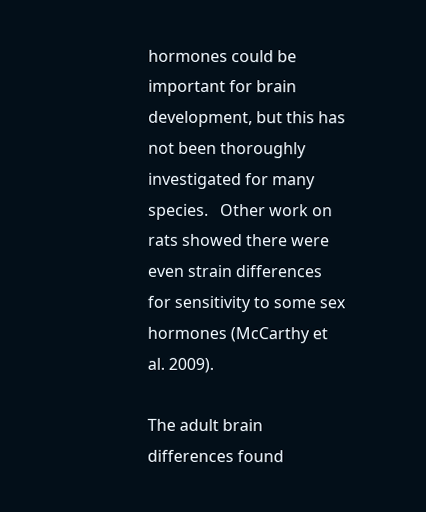hormones could be important for brain development, but this has not been thoroughly investigated for many species.   Other work on rats showed there were even strain differences for sensitivity to some sex hormones (McCarthy et al. 2009).

The adult brain differences found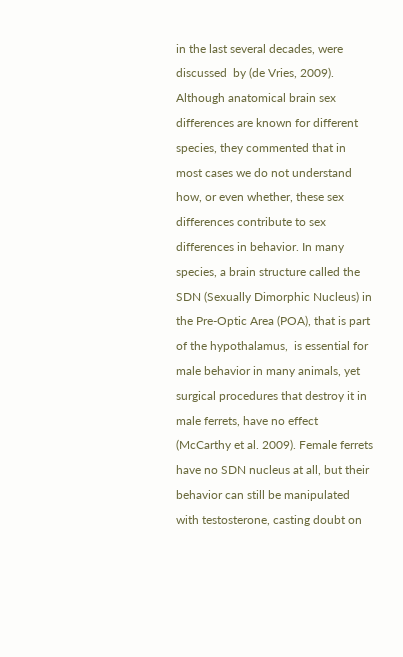in the last several decades, were discussed  by (de Vries, 2009). Although anatomical brain sex differences are known for different species, they commented that in most cases we do not understand how, or even whether, these sex differences contribute to sex differences in behavior. In many species, a brain structure called the SDN (Sexually Dimorphic Nucleus) in the Pre-Optic Area (POA), that is part of the hypothalamus,  is essential for male behavior in many animals, yet surgical procedures that destroy it in male ferrets, have no effect (McCarthy et al. 2009). Female ferrets have no SDN nucleus at all, but their behavior can still be manipulated with testosterone, casting doubt on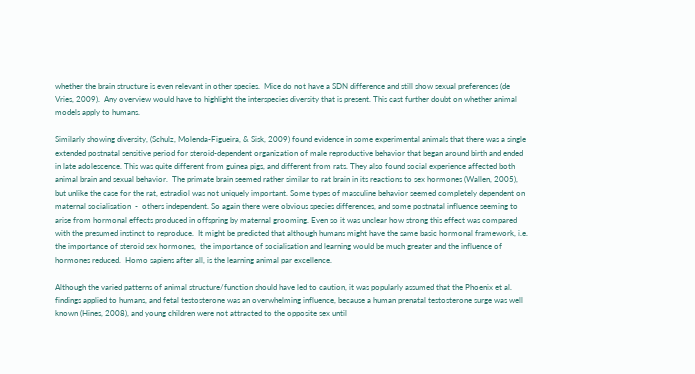whether the brain structure is even relevant in other species.  Mice do not have a SDN difference and still show sexual preferences (de Vries, 2009).  Any overview would have to highlight the interspecies diversity that is present. This cast further doubt on whether animal models apply to humans.

Similarly showing diversity, (Schulz, Molenda-Figueira, & Sisk, 2009) found evidence in some experimental animals that there was a single extended postnatal sensitive period for steroid-dependent organization of male reproductive behavior that began around birth and ended in late adolescence. This was quite different from guinea pigs, and different from rats. They also found social experience affected both animal brain and sexual behavior.  The primate brain seemed rather similar to rat brain in its reactions to sex hormones (Wallen, 2005), but unlike the case for the rat, estradiol was not uniquely important. Some types of masculine behavior seemed completely dependent on maternal socialisation  -  others independent. So again there were obvious species differences, and some postnatal influence seeming to arise from hormonal effects produced in offspring by maternal grooming. Even so it was unclear how strong this effect was compared with the presumed instinct to reproduce.  It might be predicted that although humans might have the same basic hormonal framework, i.e. the importance of steroid sex hormones,  the importance of socialisation and learning would be much greater and the influence of hormones reduced.  Homo sapiens after all, is the learning animal par excellence.

Although the varied patterns of animal structure/function should have led to caution, it was popularly assumed that the Phoenix et al. findings applied to humans, and fetal testosterone was an overwhelming influence, because a human prenatal testosterone surge was well known (Hines, 2008), and young children were not attracted to the opposite sex until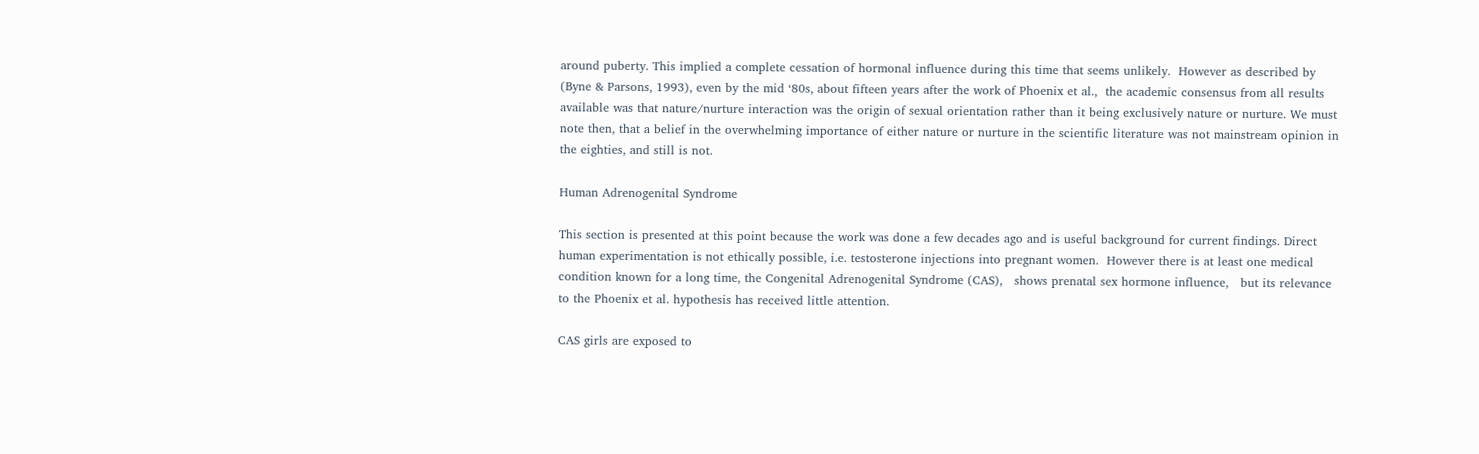around puberty. This implied a complete cessation of hormonal influence during this time that seems unlikely.  However as described by (Byne & Parsons, 1993), even by the mid ‘80s, about fifteen years after the work of Phoenix et al.,  the academic consensus from all results available was that nature/nurture interaction was the origin of sexual orientation rather than it being exclusively nature or nurture. We must note then, that a belief in the overwhelming importance of either nature or nurture in the scientific literature was not mainstream opinion in the eighties, and still is not.

Human Adrenogenital Syndrome

This section is presented at this point because the work was done a few decades ago and is useful background for current findings. Direct human experimentation is not ethically possible, i.e. testosterone injections into pregnant women.  However there is at least one medical condition known for a long time, the Congenital Adrenogenital Syndrome (CAS),   shows prenatal sex hormone influence,   but its relevance to the Phoenix et al. hypothesis has received little attention.

CAS girls are exposed to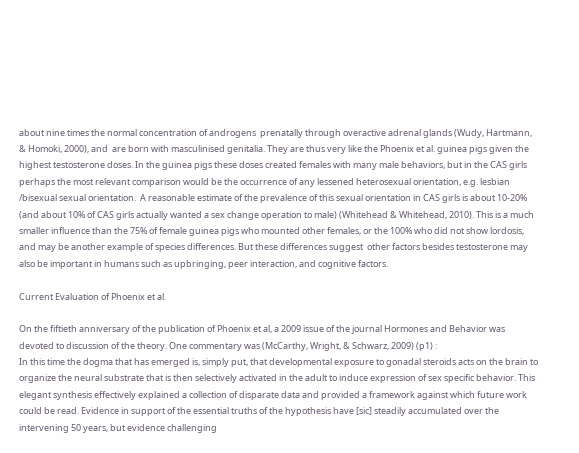about nine times the normal concentration of androgens  prenatally through overactive adrenal glands (Wudy, Hartmann, & Homoki, 2000), and  are born with masculinised genitalia. They are thus very like the Phoenix et al. guinea pigs given the highest testosterone doses. In the guinea pigs these doses created females with many male behaviors, but in the CAS girls perhaps the most relevant comparison would be the occurrence of any lessened heterosexual orientation, e.g. lesbian /bisexual sexual orientation.  A reasonable estimate of the prevalence of this sexual orientation in CAS girls is about 10-20% (and about 10% of CAS girls actually wanted a sex change operation to male) (Whitehead & Whitehead, 2010). This is a much smaller influence than the 75% of female guinea pigs who mounted other females, or the 100% who did not show lordosis, and may be another example of species differences. But these differences suggest  other factors besides testosterone may also be important in humans such as upbringing, peer interaction, and cognitive factors.

Current Evaluation of Phoenix et al.

On the fiftieth anniversary of the publication of Phoenix et al, a 2009 issue of the journal Hormones and Behavior was devoted to discussion of the theory. One commentary was (McCarthy, Wright, & Schwarz, 2009) (p1) :
In this time the dogma that has emerged is, simply put, that developmental exposure to gonadal steroids acts on the brain to organize the neural substrate that is then selectively activated in the adult to induce expression of sex specific behavior. This elegant synthesis effectively explained a collection of disparate data and provided a framework against which future work could be read. Evidence in support of the essential truths of the hypothesis have [sic] steadily accumulated over the intervening 50 years, but evidence challenging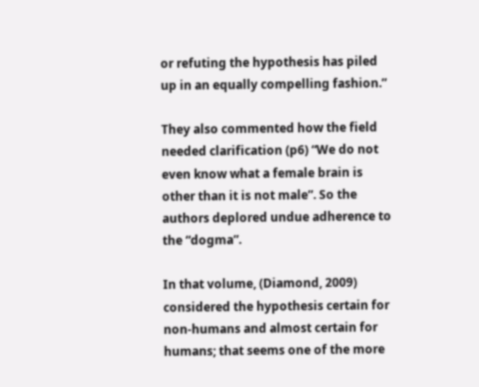or refuting the hypothesis has piled up in an equally compelling fashion.”

They also commented how the field needed clarification (p6) “We do not even know what a female brain is other than it is not male”. So the authors deplored undue adherence to the “dogma”.

In that volume, (Diamond, 2009) considered the hypothesis certain for non-humans and almost certain for humans; that seems one of the more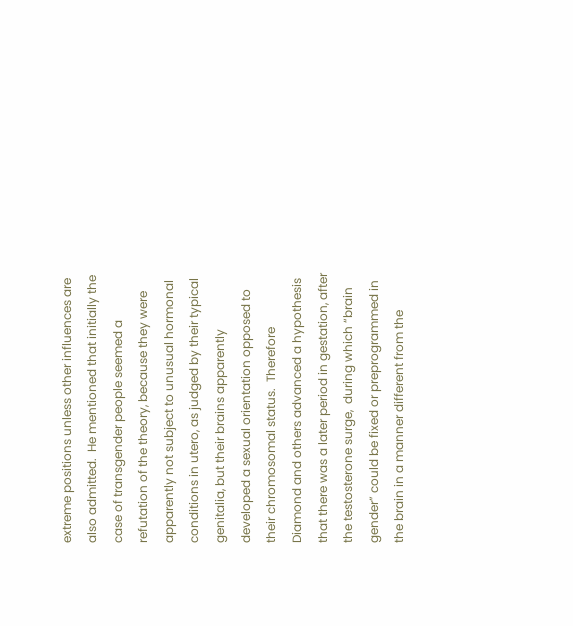extreme positions unless other influences are also admitted.  He mentioned that initially the case of transgender people seemed a refutation of the theory, because they were apparently not subject to unusual hormonal conditions in utero, as judged by their typical genitalia, but their brains apparently developed a sexual orientation opposed to their chromosomal status.  Therefore Diamond and others advanced a hypothesis that there was a later period in gestation, after the testosterone surge,  during which “brain gender” could be fixed or preprogrammed in the brain in a manner different from the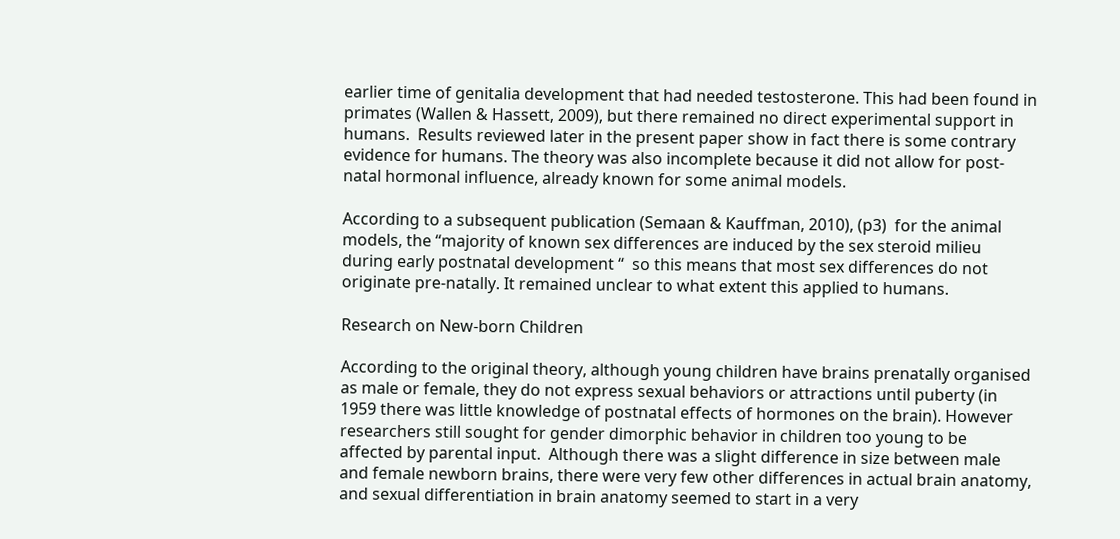earlier time of genitalia development that had needed testosterone. This had been found in primates (Wallen & Hassett, 2009), but there remained no direct experimental support in humans.  Results reviewed later in the present paper show in fact there is some contrary evidence for humans. The theory was also incomplete because it did not allow for post-natal hormonal influence, already known for some animal models.

According to a subsequent publication (Semaan & Kauffman, 2010), (p3)  for the animal models, the “majority of known sex differences are induced by the sex steroid milieu during early postnatal development “  so this means that most sex differences do not originate pre-natally. It remained unclear to what extent this applied to humans.

Research on New-born Children

According to the original theory, although young children have brains prenatally organised as male or female, they do not express sexual behaviors or attractions until puberty (in 1959 there was little knowledge of postnatal effects of hormones on the brain). However researchers still sought for gender dimorphic behavior in children too young to be affected by parental input.  Although there was a slight difference in size between male and female newborn brains, there were very few other differences in actual brain anatomy, and sexual differentiation in brain anatomy seemed to start in a very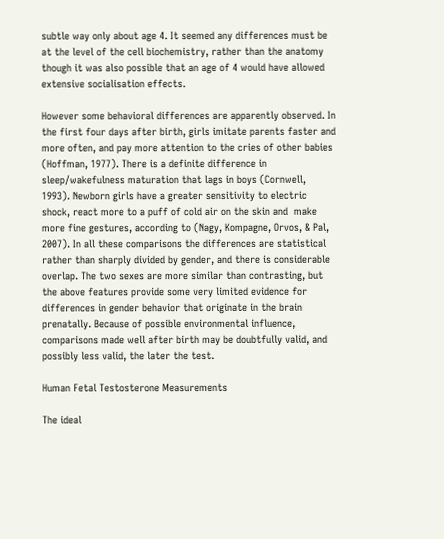subtle way only about age 4. It seemed any differences must be at the level of the cell biochemistry, rather than the anatomy though it was also possible that an age of 4 would have allowed extensive socialisation effects.

However some behavioral differences are apparently observed. In the first four days after birth, girls imitate parents faster and more often, and pay more attention to the cries of other babies (Hoffman, 1977). There is a definite difference in sleep/wakefulness maturation that lags in boys (Cornwell, 1993). Newborn girls have a greater sensitivity to electric shock, react more to a puff of cold air on the skin and  make more fine gestures, according to (Nagy, Kompagne, Orvos, & Pal, 2007). In all these comparisons the differences are statistical rather than sharply divided by gender, and there is considerable overlap. The two sexes are more similar than contrasting, but the above features provide some very limited evidence for differences in gender behavior that originate in the brain prenatally. Because of possible environmental influence, comparisons made well after birth may be doubtfully valid, and possibly less valid, the later the test.

Human Fetal Testosterone Measurements

The ideal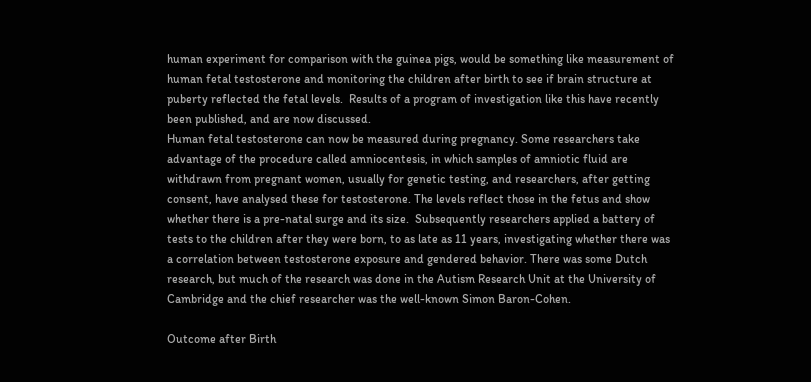human experiment for comparison with the guinea pigs, would be something like measurement of human fetal testosterone and monitoring the children after birth to see if brain structure at puberty reflected the fetal levels.  Results of a program of investigation like this have recently been published, and are now discussed.
Human fetal testosterone can now be measured during pregnancy. Some researchers take advantage of the procedure called amniocentesis, in which samples of amniotic fluid are withdrawn from pregnant women, usually for genetic testing, and researchers, after getting consent, have analysed these for testosterone. The levels reflect those in the fetus and show whether there is a pre-natal surge and its size.  Subsequently researchers applied a battery of tests to the children after they were born, to as late as 11 years, investigating whether there was a correlation between testosterone exposure and gendered behavior. There was some Dutch research, but much of the research was done in the Autism Research Unit at the University of Cambridge and the chief researcher was the well-known Simon Baron-Cohen.

Outcome after Birth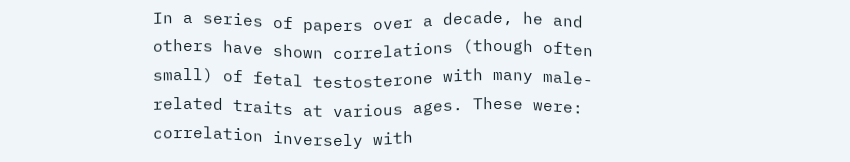In a series of papers over a decade, he and others have shown correlations (though often small) of fetal testosterone with many male-related traits at various ages. These were: correlation inversely with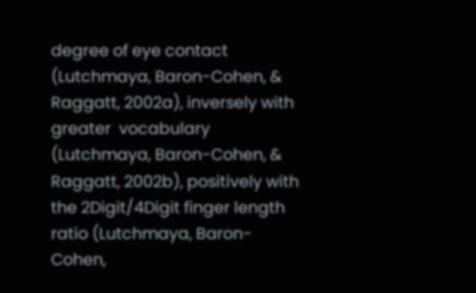degree of eye contact (Lutchmaya, Baron-Cohen, & Raggatt, 2002a), inversely with greater  vocabulary (Lutchmaya, Baron-Cohen, & Raggatt, 2002b), positively with the 2Digit/4Digit finger length ratio (Lutchmaya, Baron-Cohen,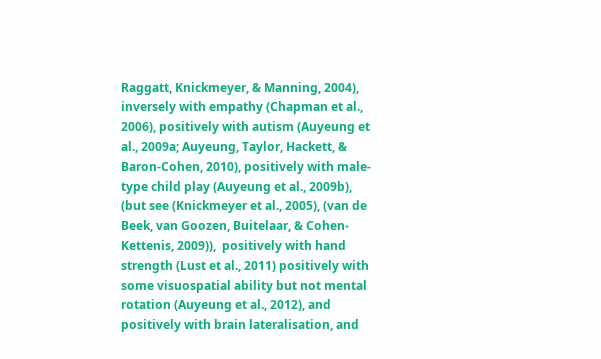Raggatt, Knickmeyer, & Manning, 2004), inversely with empathy (Chapman et al., 2006), positively with autism (Auyeung et al., 2009a; Auyeung, Taylor, Hackett, & Baron-Cohen, 2010), positively with male-type child play (Auyeung et al., 2009b), (but see (Knickmeyer et al., 2005), (van de Beek, van Goozen, Buitelaar, & Cohen-Kettenis, 2009)),  positively with hand strength (Lust et al., 2011) positively with some visuospatial ability but not mental rotation (Auyeung et al., 2012), and positively with brain lateralisation, and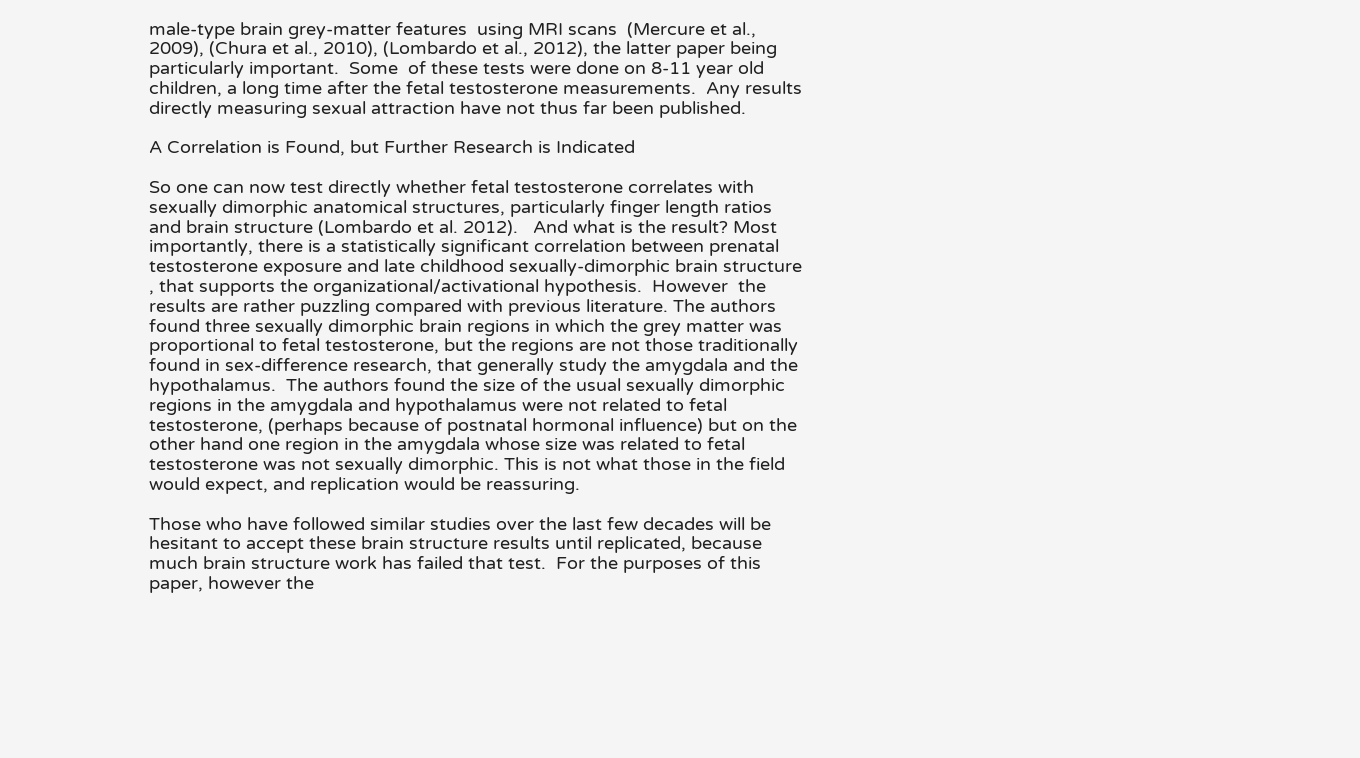male-type brain grey-matter features  using MRI scans  (Mercure et al., 2009), (Chura et al., 2010), (Lombardo et al., 2012), the latter paper being particularly important.  Some  of these tests were done on 8-11 year old children, a long time after the fetal testosterone measurements.  Any results directly measuring sexual attraction have not thus far been published.

A Correlation is Found, but Further Research is Indicated

So one can now test directly whether fetal testosterone correlates with sexually dimorphic anatomical structures, particularly finger length ratios and brain structure (Lombardo et al. 2012).   And what is the result? Most importantly, there is a statistically significant correlation between prenatal testosterone exposure and late childhood sexually-dimorphic brain structure , that supports the organizational/activational hypothesis.  However  the results are rather puzzling compared with previous literature. The authors found three sexually dimorphic brain regions in which the grey matter was proportional to fetal testosterone, but the regions are not those traditionally found in sex-difference research, that generally study the amygdala and the hypothalamus.  The authors found the size of the usual sexually dimorphic regions in the amygdala and hypothalamus were not related to fetal testosterone, (perhaps because of postnatal hormonal influence) but on the other hand one region in the amygdala whose size was related to fetal testosterone was not sexually dimorphic. This is not what those in the field would expect, and replication would be reassuring.

Those who have followed similar studies over the last few decades will be hesitant to accept these brain structure results until replicated, because much brain structure work has failed that test.  For the purposes of this paper, however the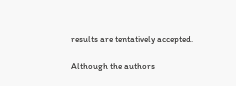results are tentatively accepted.

Although the authors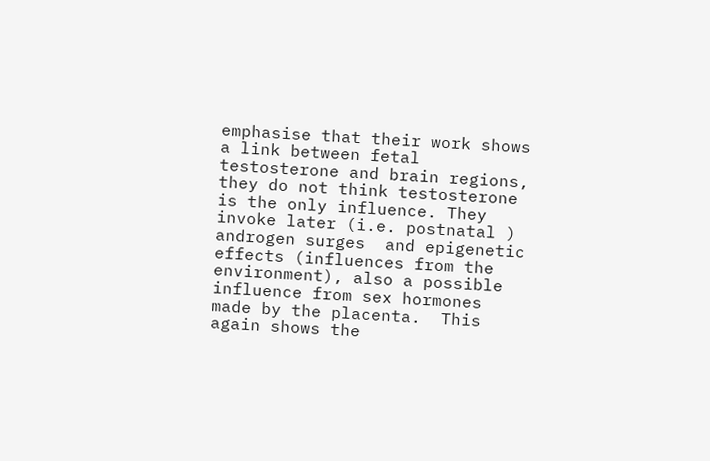emphasise that their work shows a link between fetal testosterone and brain regions, they do not think testosterone is the only influence. They invoke later (i.e. postnatal ) androgen surges  and epigenetic effects (influences from the environment), also a possible influence from sex hormones made by the placenta.  This again shows the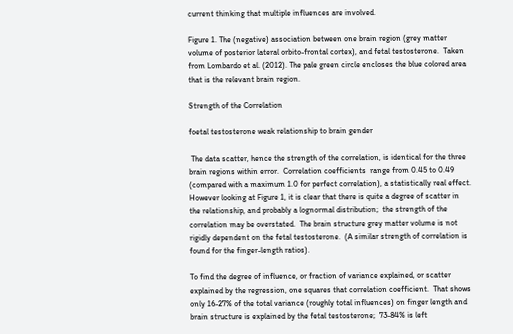current thinking that multiple influences are involved.

Figure 1. The (negative) association between one brain region (grey matter volume of posterior lateral orbito-frontal cortex), and fetal testosterone.  Taken from Lombardo et al. (2012). The pale green circle encloses the blue colored area that is the relevant brain region.

Strength of the Correlation

foetal testosterone weak relationship to brain gender

 The data scatter, hence the strength of the correlation, is identical for the three brain regions within error.  Correlation coefficients  range from 0.45 to 0.49 (compared with a maximum 1.0 for perfect correlation), a statistically real effect.  However looking at Figure 1, it is clear that there is quite a degree of scatter in the relationship, and probably a lognormal distribution;  the strength of the correlation may be overstated.  The brain structure grey matter volume is not rigidly dependent on the fetal testosterone.  (A similar strength of correlation is found for the finger-length ratios).

To find the degree of influence, or fraction of variance explained, or scatter explained by the regression, one squares that correlation coefficient.  That shows only 16-27% of the total variance (roughly total influences) on finger length and brain structure is explained by the fetal testosterone;  73-84% is left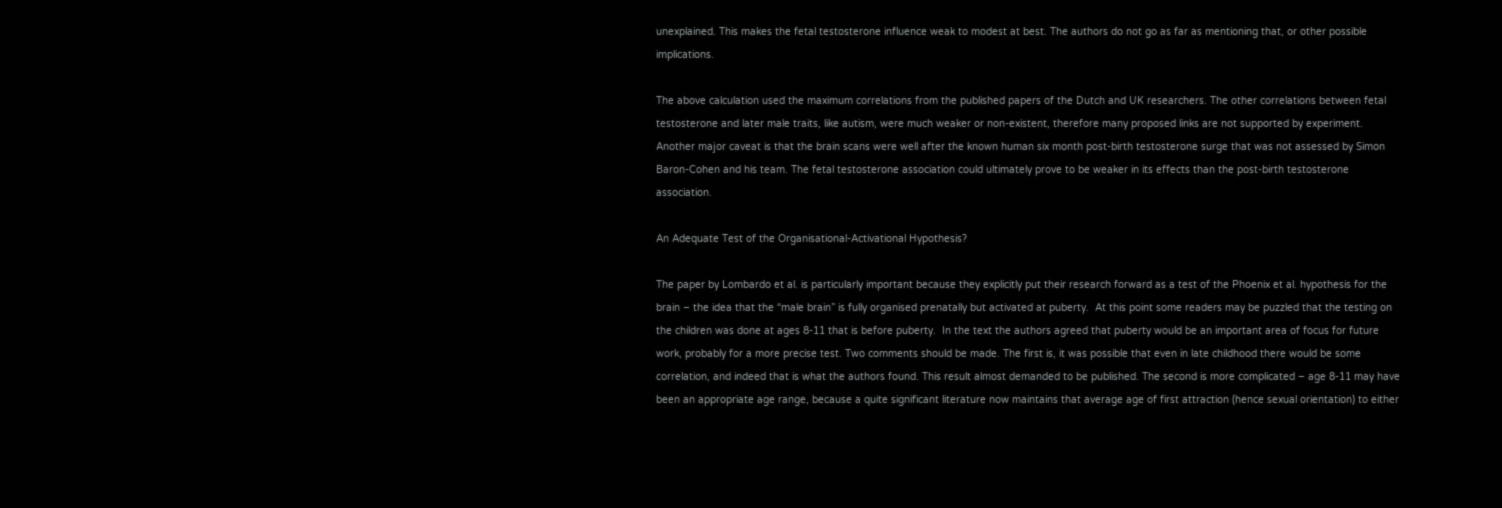unexplained. This makes the fetal testosterone influence weak to modest at best. The authors do not go as far as mentioning that, or other possible implications.

The above calculation used the maximum correlations from the published papers of the Dutch and UK researchers. The other correlations between fetal testosterone and later male traits, like autism, were much weaker or non-existent, therefore many proposed links are not supported by experiment.  Another major caveat is that the brain scans were well after the known human six month post-birth testosterone surge that was not assessed by Simon Baron-Cohen and his team. The fetal testosterone association could ultimately prove to be weaker in its effects than the post-birth testosterone association.

An Adequate Test of the Organisational-Activational Hypothesis?

The paper by Lombardo et al. is particularly important because they explicitly put their research forward as a test of the Phoenix et al. hypothesis for the brain – the idea that the “male brain” is fully organised prenatally but activated at puberty.  At this point some readers may be puzzled that the testing on the children was done at ages 8-11 that is before puberty.  In the text the authors agreed that puberty would be an important area of focus for future work, probably for a more precise test. Two comments should be made. The first is, it was possible that even in late childhood there would be some correlation, and indeed that is what the authors found. This result almost demanded to be published. The second is more complicated – age 8-11 may have been an appropriate age range, because a quite significant literature now maintains that average age of first attraction (hence sexual orientation) to either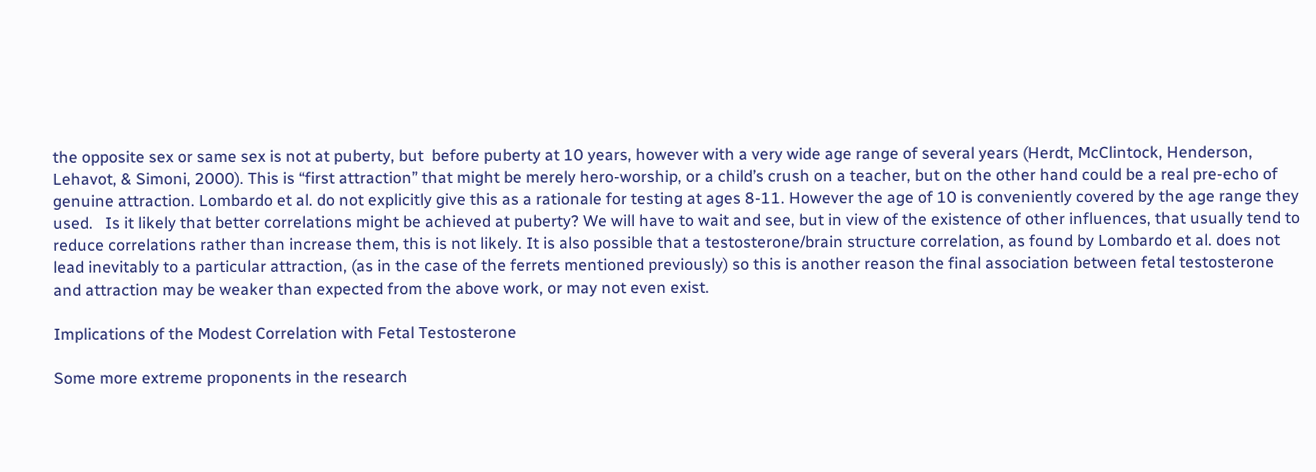the opposite sex or same sex is not at puberty, but  before puberty at 10 years, however with a very wide age range of several years (Herdt, McClintock, Henderson, Lehavot, & Simoni, 2000). This is “first attraction” that might be merely hero-worship, or a child’s crush on a teacher, but on the other hand could be a real pre-echo of genuine attraction. Lombardo et al. do not explicitly give this as a rationale for testing at ages 8-11. However the age of 10 is conveniently covered by the age range they used.   Is it likely that better correlations might be achieved at puberty? We will have to wait and see, but in view of the existence of other influences, that usually tend to reduce correlations rather than increase them, this is not likely. It is also possible that a testosterone/brain structure correlation, as found by Lombardo et al. does not lead inevitably to a particular attraction, (as in the case of the ferrets mentioned previously) so this is another reason the final association between fetal testosterone and attraction may be weaker than expected from the above work, or may not even exist.

Implications of the Modest Correlation with Fetal Testosterone

Some more extreme proponents in the research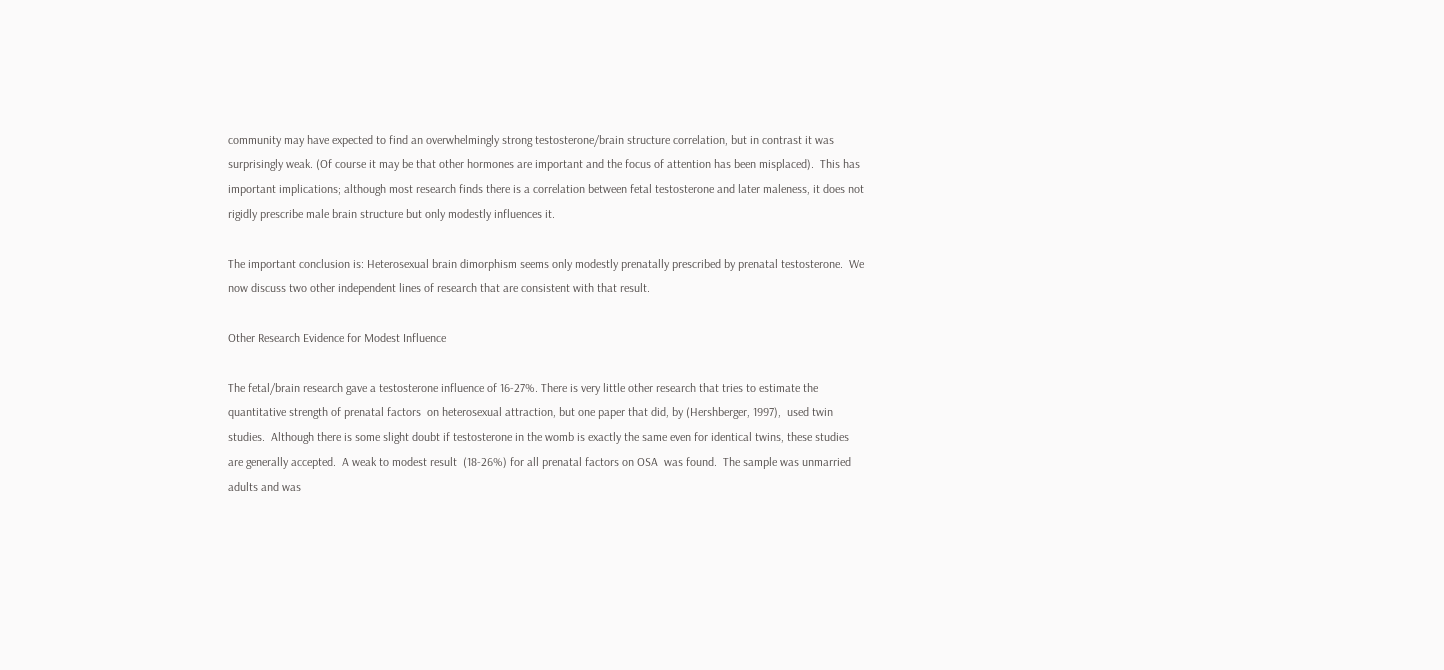community may have expected to find an overwhelmingly strong testosterone/brain structure correlation, but in contrast it was surprisingly weak. (Of course it may be that other hormones are important and the focus of attention has been misplaced).  This has important implications; although most research finds there is a correlation between fetal testosterone and later maleness, it does not rigidly prescribe male brain structure but only modestly influences it.

The important conclusion is: Heterosexual brain dimorphism seems only modestly prenatally prescribed by prenatal testosterone.  We now discuss two other independent lines of research that are consistent with that result.

Other Research Evidence for Modest Influence

The fetal/brain research gave a testosterone influence of 16-27%. There is very little other research that tries to estimate the quantitative strength of prenatal factors  on heterosexual attraction, but one paper that did, by (Hershberger, 1997),  used twin studies.  Although there is some slight doubt if testosterone in the womb is exactly the same even for identical twins, these studies are generally accepted.  A weak to modest result  (18-26%) for all prenatal factors on OSA  was found.  The sample was unmarried adults and was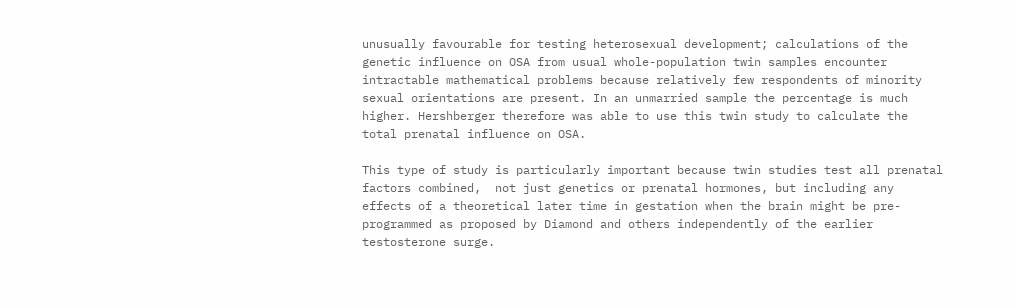unusually favourable for testing heterosexual development; calculations of the genetic influence on OSA from usual whole-population twin samples encounter intractable mathematical problems because relatively few respondents of minority sexual orientations are present. In an unmarried sample the percentage is much higher. Hershberger therefore was able to use this twin study to calculate the total prenatal influence on OSA.

This type of study is particularly important because twin studies test all prenatal factors combined,  not just genetics or prenatal hormones, but including any effects of a theoretical later time in gestation when the brain might be pre-programmed as proposed by Diamond and others independently of the earlier testosterone surge.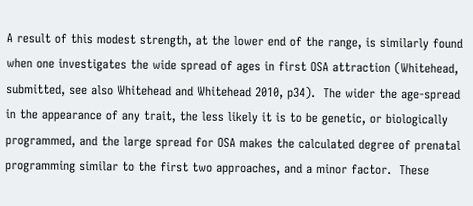A result of this modest strength, at the lower end of the range, is similarly found when one investigates the wide spread of ages in first OSA attraction (Whitehead, submitted, see also Whitehead and Whitehead 2010, p34).  The wider the age-spread  in the appearance of any trait, the less likely it is to be genetic, or biologically programmed, and the large spread for OSA makes the calculated degree of prenatal programming similar to the first two approaches, and a minor factor.  These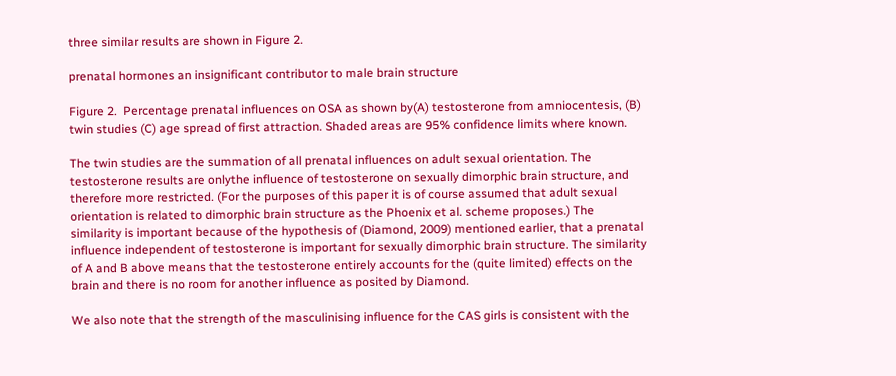three similar results are shown in Figure 2.

prenatal hormones an insignificant contributor to male brain structure

Figure 2.  Percentage prenatal influences on OSA as shown by(A) testosterone from amniocentesis, (B) twin studies (C) age spread of first attraction. Shaded areas are 95% confidence limits where known.

The twin studies are the summation of all prenatal influences on adult sexual orientation. The testosterone results are onlythe influence of testosterone on sexually dimorphic brain structure, and therefore more restricted. (For the purposes of this paper it is of course assumed that adult sexual orientation is related to dimorphic brain structure as the Phoenix et al. scheme proposes.) The similarity is important because of the hypothesis of (Diamond, 2009) mentioned earlier, that a prenatal influence independent of testosterone is important for sexually dimorphic brain structure. The similarity of A and B above means that the testosterone entirely accounts for the (quite limited) effects on the brain and there is no room for another influence as posited by Diamond.

We also note that the strength of the masculinising influence for the CAS girls is consistent with the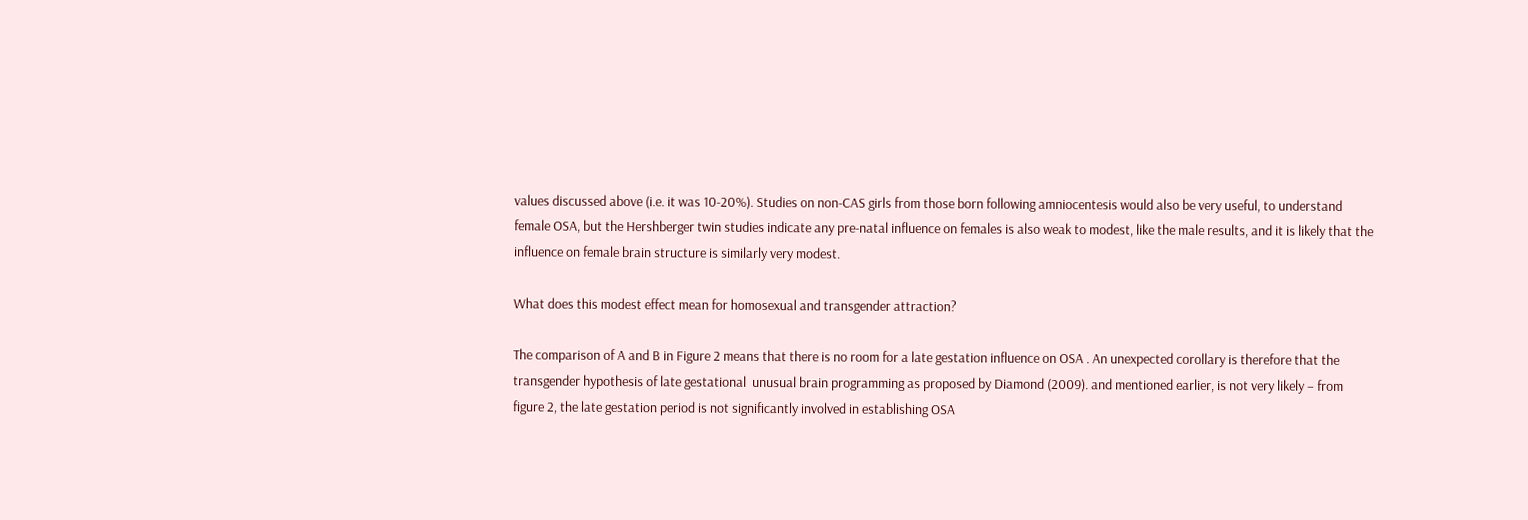values discussed above (i.e. it was 10-20%). Studies on non-CAS girls from those born following amniocentesis would also be very useful, to understand female OSA, but the Hershberger twin studies indicate any pre-natal influence on females is also weak to modest, like the male results, and it is likely that the influence on female brain structure is similarly very modest.

What does this modest effect mean for homosexual and transgender attraction?

The comparison of A and B in Figure 2 means that there is no room for a late gestation influence on OSA . An unexpected corollary is therefore that the transgender hypothesis of late gestational  unusual brain programming as proposed by Diamond (2009). and mentioned earlier, is not very likely – from figure 2, the late gestation period is not significantly involved in establishing OSA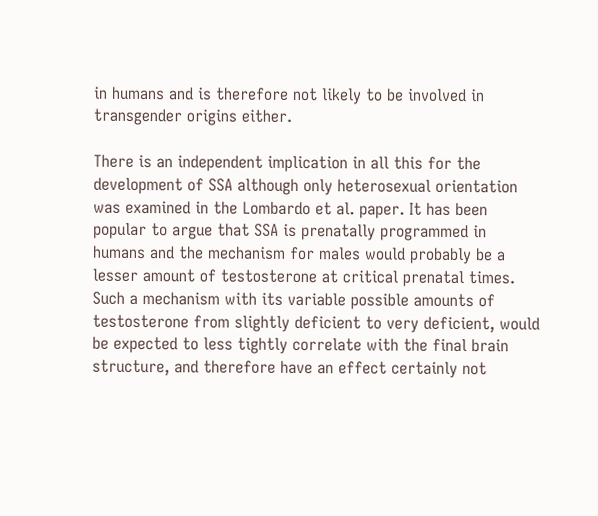in humans and is therefore not likely to be involved in transgender origins either.

There is an independent implication in all this for the development of SSA although only heterosexual orientation was examined in the Lombardo et al. paper. It has been popular to argue that SSA is prenatally programmed in humans and the mechanism for males would probably be a lesser amount of testosterone at critical prenatal times. Such a mechanism with its variable possible amounts of testosterone from slightly deficient to very deficient, would be expected to less tightly correlate with the final brain structure, and therefore have an effect certainly not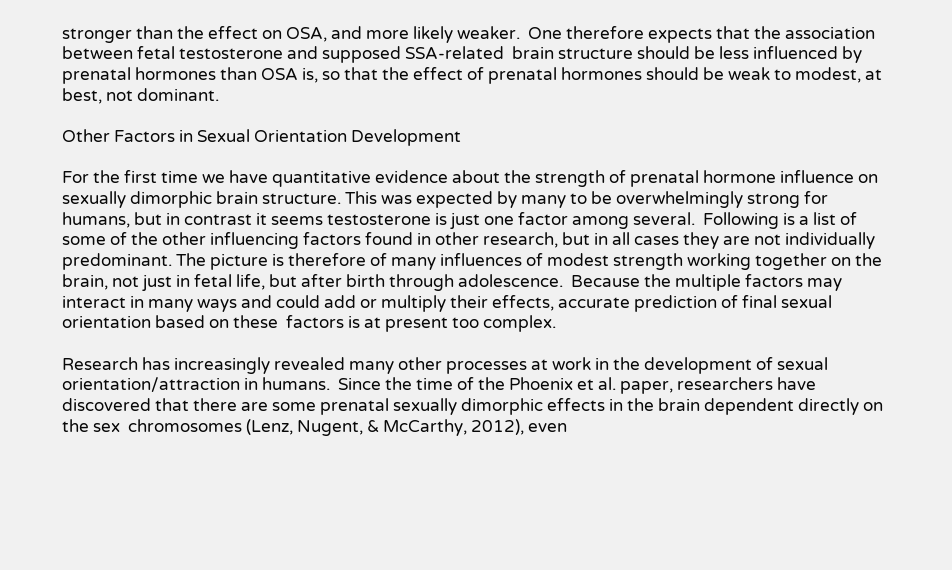stronger than the effect on OSA, and more likely weaker.  One therefore expects that the association between fetal testosterone and supposed SSA-related  brain structure should be less influenced by prenatal hormones than OSA is, so that the effect of prenatal hormones should be weak to modest, at best, not dominant.

Other Factors in Sexual Orientation Development

For the first time we have quantitative evidence about the strength of prenatal hormone influence on sexually dimorphic brain structure. This was expected by many to be overwhelmingly strong for humans, but in contrast it seems testosterone is just one factor among several.  Following is a list of some of the other influencing factors found in other research, but in all cases they are not individually predominant. The picture is therefore of many influences of modest strength working together on the brain, not just in fetal life, but after birth through adolescence.  Because the multiple factors may interact in many ways and could add or multiply their effects, accurate prediction of final sexual orientation based on these  factors is at present too complex.

Research has increasingly revealed many other processes at work in the development of sexual orientation/attraction in humans.  Since the time of the Phoenix et al. paper, researchers have discovered that there are some prenatal sexually dimorphic effects in the brain dependent directly on the sex  chromosomes (Lenz, Nugent, & McCarthy, 2012), even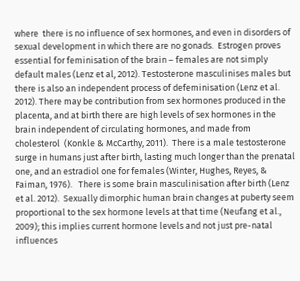where  there is no influence of sex hormones, and even in disorders of sexual development in which there are no gonads.  Estrogen proves essential for feminisation of the brain – females are not simply default males (Lenz et al, 2012). Testosterone masculinises males but there is also an independent process of defeminisation (Lenz et al. 2012). There may be contribution from sex hormones produced in the placenta, and at birth there are high levels of sex hormones in the brain independent of circulating hormones, and made from cholesterol  (Konkle & McCarthy, 2011).  There is a male testosterone surge in humans just after birth, lasting much longer than the prenatal one, and an estradiol one for females (Winter, Hughes, Reyes, & Faiman, 1976).   There is some brain masculinisation after birth (Lenz et al. 2012).  Sexually dimorphic human brain changes at puberty seem proportional to the sex hormone levels at that time (Neufang et al., 2009); this implies current hormone levels and not just pre-natal influences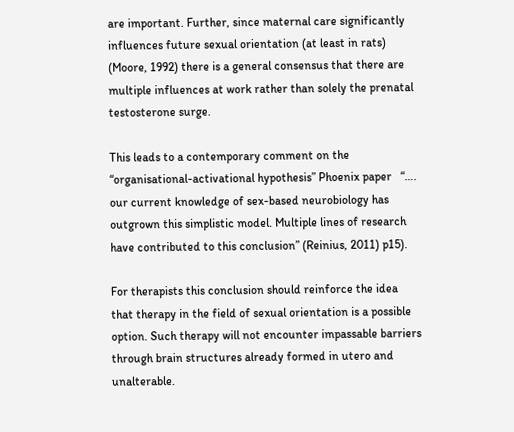are important. Further, since maternal care significantly influences future sexual orientation (at least in rats) (Moore, 1992) there is a general consensus that there are multiple influences at work rather than solely the prenatal testosterone surge.

This leads to a contemporary comment on the “organisational-activational hypothesis” Phoenix paper   “…. our current knowledge of sex-based neurobiology has outgrown this simplistic model. Multiple lines of research have contributed to this conclusion” (Reinius, 2011) p15).

For therapists this conclusion should reinforce the idea that therapy in the field of sexual orientation is a possible option. Such therapy will not encounter impassable barriers through brain structures already formed in utero and unalterable.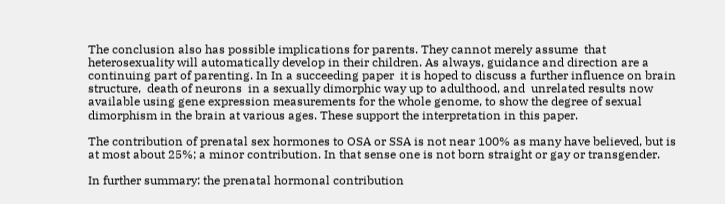The conclusion also has possible implications for parents. They cannot merely assume  that heterosexuality will automatically develop in their children. As always, guidance and direction are a continuing part of parenting. In In a succeeding paper  it is hoped to discuss a further influence on brain structure,  death of neurons  in a sexually dimorphic way up to adulthood, and  unrelated results now available using gene expression measurements for the whole genome, to show the degree of sexual dimorphism in the brain at various ages. These support the interpretation in this paper.

The contribution of prenatal sex hormones to OSA or SSA is not near 100% as many have believed, but is at most about 25%; a minor contribution. In that sense one is not born straight or gay or transgender.

In further summary: the prenatal hormonal contribution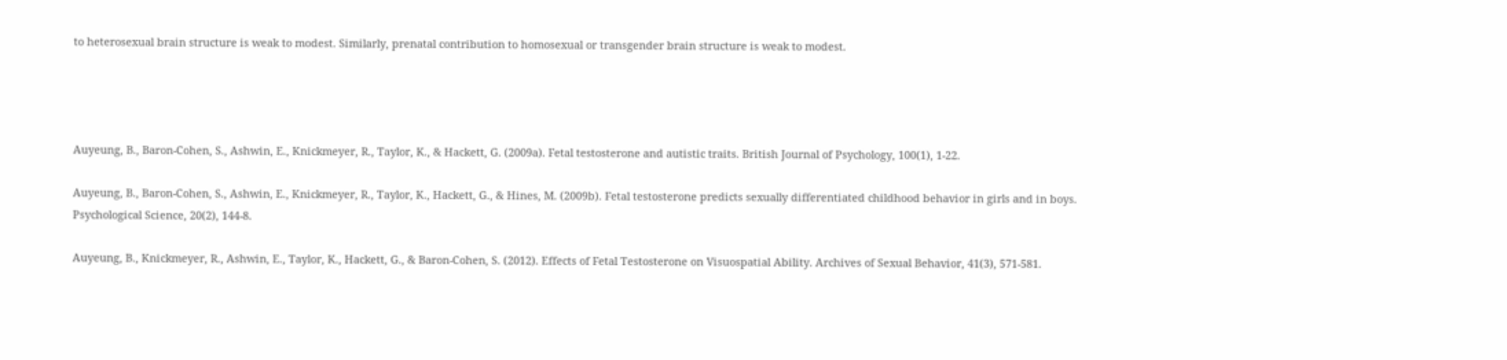to heterosexual brain structure is weak to modest. Similarly, prenatal contribution to homosexual or transgender brain structure is weak to modest.




Auyeung, B., Baron-Cohen, S., Ashwin, E., Knickmeyer, R., Taylor, K., & Hackett, G. (2009a). Fetal testosterone and autistic traits. British Journal of Psychology, 100(1), 1-22.

Auyeung, B., Baron-Cohen, S., Ashwin, E., Knickmeyer, R., Taylor, K., Hackett, G., & Hines, M. (2009b). Fetal testosterone predicts sexually differentiated childhood behavior in girls and in boys. Psychological Science, 20(2), 144-8.

Auyeung, B., Knickmeyer, R., Ashwin, E., Taylor, K., Hackett, G., & Baron-Cohen, S. (2012). Effects of Fetal Testosterone on Visuospatial Ability. Archives of Sexual Behavior, 41(3), 571-581.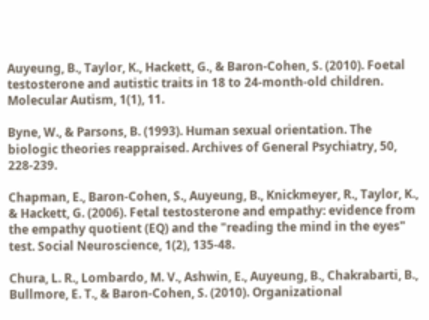Auyeung, B., Taylor, K., Hackett, G., & Baron-Cohen, S. (2010). Foetal testosterone and autistic traits in 18 to 24-month-old children. Molecular Autism, 1(1), 11.

Byne, W., & Parsons, B. (1993). Human sexual orientation. The biologic theories reappraised. Archives of General Psychiatry, 50, 228-239.

Chapman, E., Baron-Cohen, S., Auyeung, B., Knickmeyer, R., Taylor, K., & Hackett, G. (2006). Fetal testosterone and empathy: evidence from the empathy quotient (EQ) and the "reading the mind in the eyes" test. Social Neuroscience, 1(2), 135-48.

Chura, L. R., Lombardo, M. V., Ashwin, E., Auyeung, B., Chakrabarti, B., Bullmore, E. T., & Baron-Cohen, S. (2010). Organizational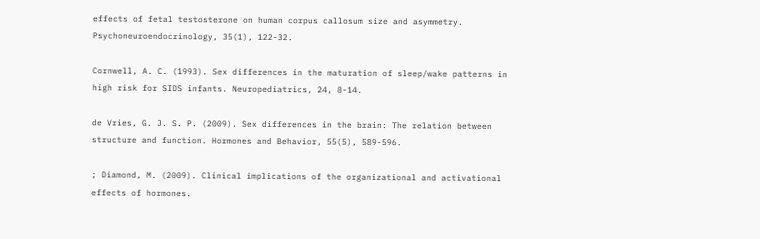effects of fetal testosterone on human corpus callosum size and asymmetry. Psychoneuroendocrinology, 35(1), 122-32.

Cornwell, A. C. (1993). Sex differences in the maturation of sleep/wake patterns in high risk for SIDS infants. Neuropediatrics, 24, 8-14.

de Vries, G. J. S. P. (2009). Sex differences in the brain: The relation between structure and function. Hormones and Behavior, 55(5), 589-596.

; Diamond, M. (2009). Clinical implications of the organizational and activational effects of hormones.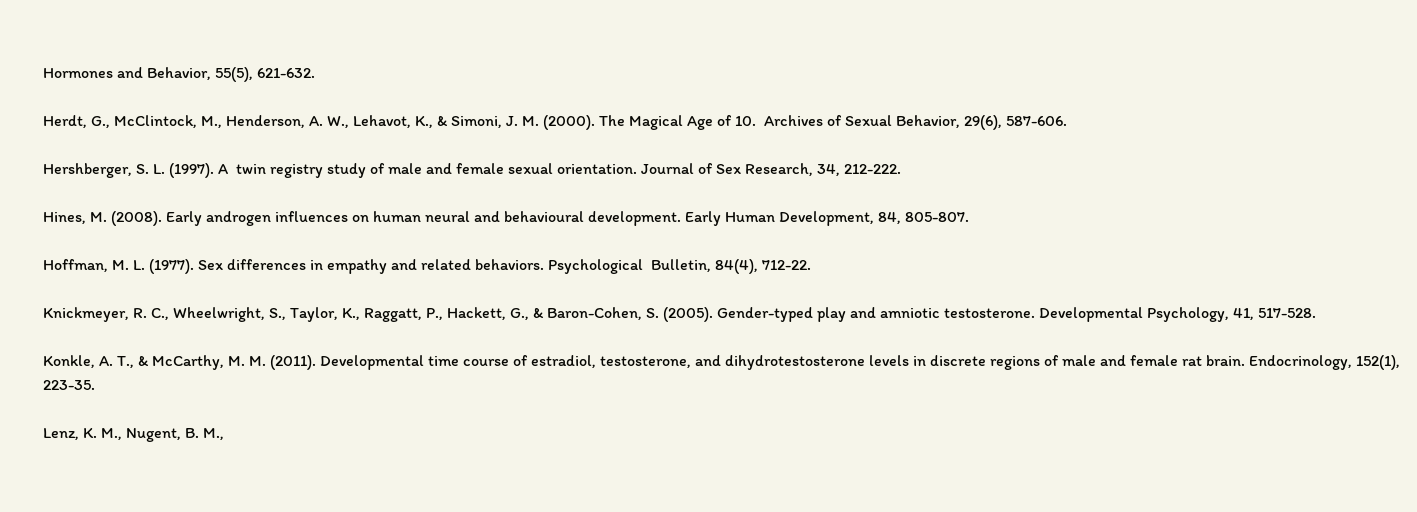Hormones and Behavior, 55(5), 621-632.

Herdt, G., McClintock, M., Henderson, A. W., Lehavot, K., & Simoni, J. M. (2000). The Magical Age of 10.  Archives of Sexual Behavior, 29(6), 587-606.

Hershberger, S. L. (1997). A  twin registry study of male and female sexual orientation. Journal of Sex Research, 34, 212-222.

Hines, M. (2008). Early androgen influences on human neural and behavioural development. Early Human Development, 84, 805-807.

Hoffman, M. L. (1977). Sex differences in empathy and related behaviors. Psychological  Bulletin, 84(4), 712-22.

Knickmeyer, R. C., Wheelwright, S., Taylor, K., Raggatt, P., Hackett, G., & Baron-Cohen, S. (2005). Gender-typed play and amniotic testosterone. Developmental Psychology, 41, 517-528.

Konkle, A. T., & McCarthy, M. M. (2011). Developmental time course of estradiol, testosterone, and dihydrotestosterone levels in discrete regions of male and female rat brain. Endocrinology, 152(1), 223-35.

Lenz, K. M., Nugent, B. M.,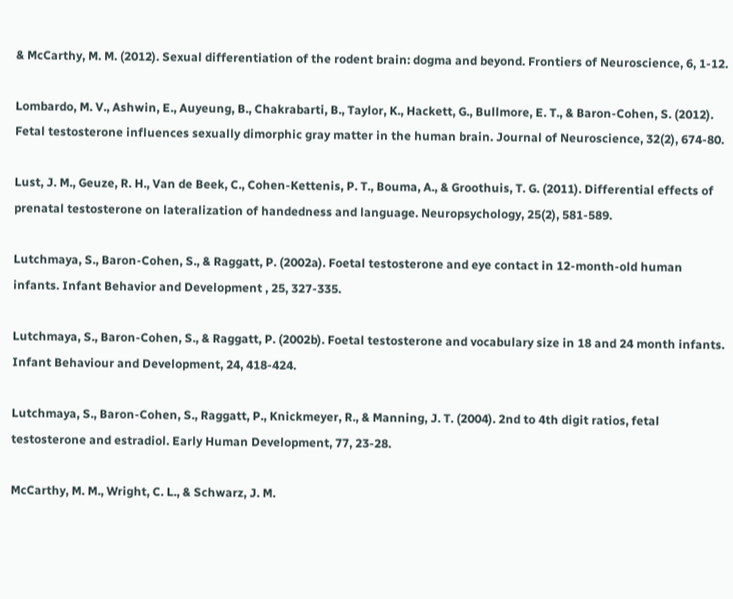& McCarthy, M. M. (2012). Sexual differentiation of the rodent brain: dogma and beyond. Frontiers of Neuroscience, 6, 1-12.

Lombardo, M. V., Ashwin, E., Auyeung, B., Chakrabarti, B., Taylor, K., Hackett, G., Bullmore, E. T., & Baron-Cohen, S. (2012). Fetal testosterone influences sexually dimorphic gray matter in the human brain. Journal of Neuroscience, 32(2), 674-80.

Lust, J. M., Geuze, R. H., Van de Beek, C., Cohen-Kettenis, P. T., Bouma, A., & Groothuis, T. G. (2011). Differential effects of prenatal testosterone on lateralization of handedness and language. Neuropsychology, 25(2), 581-589.

Lutchmaya, S., Baron-Cohen, S., & Raggatt, P. (2002a). Foetal testosterone and eye contact in 12-month-old human infants. Infant Behavior and Development , 25, 327-335.

Lutchmaya, S., Baron-Cohen, S., & Raggatt, P. (2002b). Foetal testosterone and vocabulary size in 18 and 24 month infants. Infant Behaviour and Development, 24, 418-424.

Lutchmaya, S., Baron-Cohen, S., Raggatt, P., Knickmeyer, R., & Manning, J. T. (2004). 2nd to 4th digit ratios, fetal testosterone and estradiol. Early Human Development, 77, 23-28.

McCarthy, M. M., Wright, C. L., & Schwarz, J. M.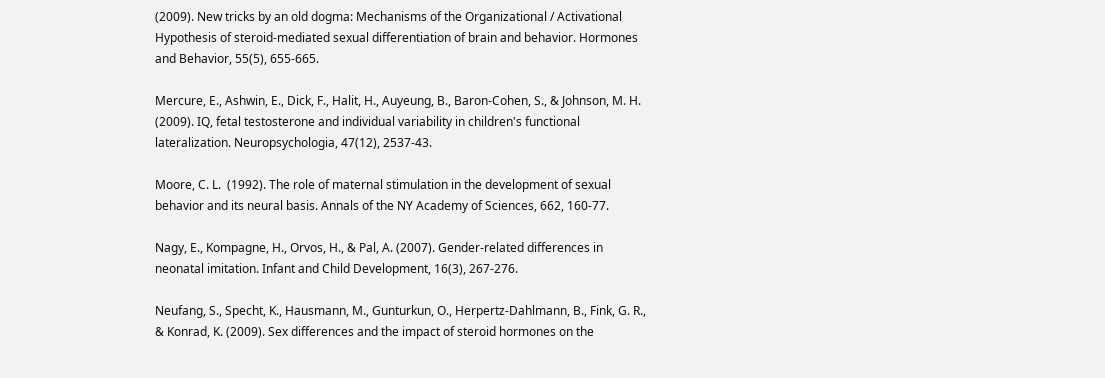(2009). New tricks by an old dogma: Mechanisms of the Organizational / Activational Hypothesis of steroid-mediated sexual differentiation of brain and behavior. Hormones and Behavior, 55(5), 655-665.

Mercure, E., Ashwin, E., Dick, F., Halit, H., Auyeung, B., Baron-Cohen, S., & Johnson, M. H. (2009). IQ, fetal testosterone and individual variability in children's functional lateralization. Neuropsychologia, 47(12), 2537-43.

Moore, C. L.  (1992). The role of maternal stimulation in the development of sexual behavior and its neural basis. Annals of the NY Academy of Sciences, 662, 160-77.

Nagy, E., Kompagne, H., Orvos, H., & Pal, A. (2007). Gender-related differences in neonatal imitation. Infant and Child Development, 16(3), 267-276.

Neufang, S., Specht, K., Hausmann, M., Gunturkun, O., Herpertz-Dahlmann, B., Fink, G. R., & Konrad, K. (2009). Sex differences and the impact of steroid hormones on the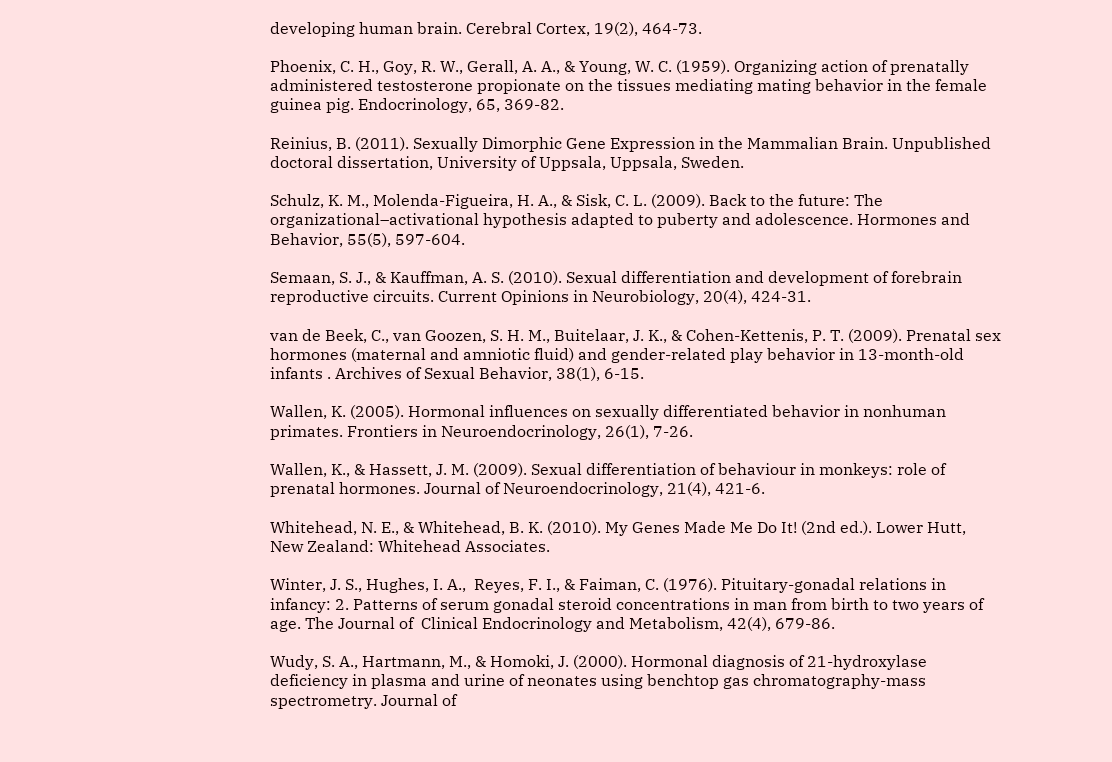developing human brain. Cerebral Cortex, 19(2), 464-73.

Phoenix, C. H., Goy, R. W., Gerall, A. A., & Young, W. C. (1959). Organizing action of prenatally administered testosterone propionate on the tissues mediating mating behavior in the female guinea pig. Endocrinology, 65, 369-82.

Reinius, B. (2011). Sexually Dimorphic Gene Expression in the Mammalian Brain. Unpublished doctoral dissertation, University of Uppsala, Uppsala, Sweden.

Schulz, K. M., Molenda-Figueira, H. A., & Sisk, C. L. (2009). Back to the future: The organizational–activational hypothesis adapted to puberty and adolescence. Hormones and Behavior, 55(5), 597-604.

Semaan, S. J., & Kauffman, A. S. (2010). Sexual differentiation and development of forebrain reproductive circuits. Current Opinions in Neurobiology, 20(4), 424-31.

van de Beek, C., van Goozen, S. H. M., Buitelaar, J. K., & Cohen-Kettenis, P. T. (2009). Prenatal sex hormones (maternal and amniotic fluid) and gender-related play behavior in 13-month-old infants . Archives of Sexual Behavior, 38(1), 6-15.

Wallen, K. (2005). Hormonal influences on sexually differentiated behavior in nonhuman primates. Frontiers in Neuroendocrinology, 26(1), 7-26.

Wallen, K., & Hassett, J. M. (2009). Sexual differentiation of behaviour in monkeys: role of prenatal hormones. Journal of Neuroendocrinology, 21(4), 421-6.

Whitehead, N. E., & Whitehead, B. K. (2010). My Genes Made Me Do It! (2nd ed.). Lower Hutt, New Zealand: Whitehead Associates.

Winter, J. S., Hughes, I. A.,  Reyes, F. I., & Faiman, C. (1976). Pituitary-gonadal relations in infancy: 2. Patterns of serum gonadal steroid concentrations in man from birth to two years of age. The Journal of  Clinical Endocrinology and Metabolism, 42(4), 679-86.

Wudy, S. A., Hartmann, M., & Homoki, J. (2000). Hormonal diagnosis of 21-hydroxylase deficiency in plasma and urine of neonates using benchtop gas chromatography-mass spectrometry. Journal of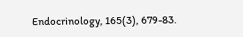Endocrinology, 165(3), 679-83.